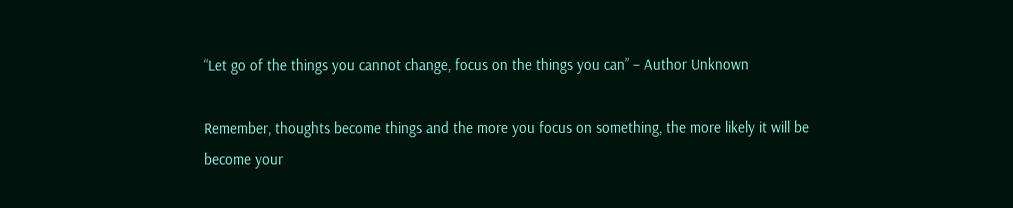“Let go of the things you cannot change, focus on the things you can” – Author Unknown

Remember, thoughts become things and the more you focus on something, the more likely it will be become your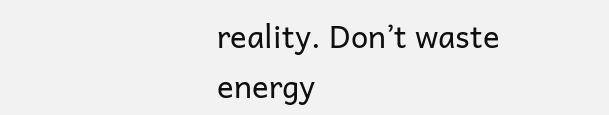reality. Don’t waste energy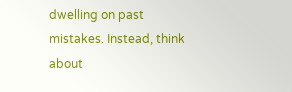dwelling on past mistakes. Instead, think about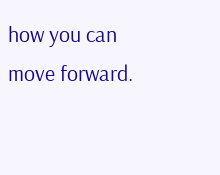how you can move forward.